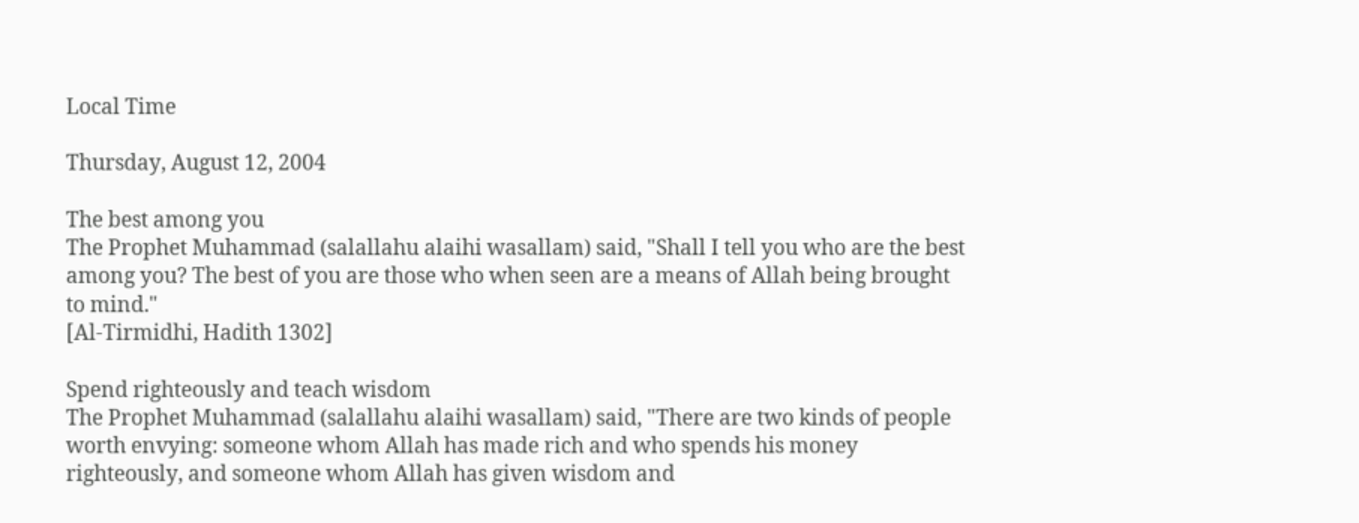Local Time

Thursday, August 12, 2004

The best among you
The Prophet Muhammad (salallahu alaihi wasallam) said, "Shall I tell you who are the best among you? The best of you are those who when seen are a means of Allah being brought to mind."
[Al-Tirmidhi, Hadith 1302]

Spend righteously and teach wisdom
The Prophet Muhammad (salallahu alaihi wasallam) said, "There are two kinds of people worth envying: someone whom Allah has made rich and who spends his money righteously, and someone whom Allah has given wisdom and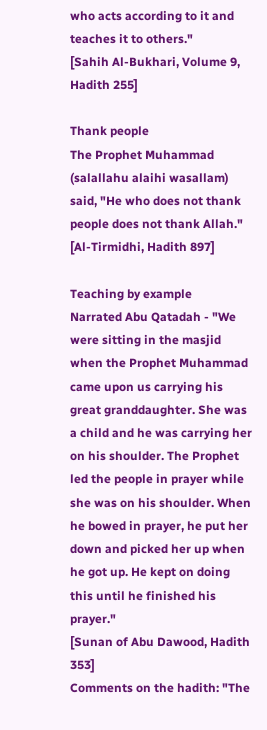who acts according to it and teaches it to others."
[Sahih Al-Bukhari, Volume 9, Hadith 255]

Thank people
The Prophet Muhammad (salallahu alaihi wasallam) said, "He who does not thank people does not thank Allah."
[Al-Tirmidhi, Hadith 897]

Teaching by example
Narrated Abu Qatadah - "We were sitting in the masjid when the Prophet Muhammad came upon us carrying his great granddaughter. She was a child and he was carrying her on his shoulder. The Prophet led the people in prayer while she was on his shoulder. When he bowed in prayer, he put her down and picked her up when he got up. He kept on doing this until he finished his prayer."
[Sunan of Abu Dawood, Hadith 353]
Comments on the hadith: "The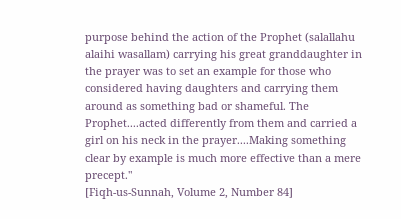purpose behind the action of the Prophet (salallahu alaihi wasallam) carrying his great granddaughter in the prayer was to set an example for those who considered having daughters and carrying them around as something bad or shameful. The Prophet....acted differently from them and carried a girl on his neck in the prayer....Making something clear by example is much more effective than a mere precept."
[Fiqh-us-Sunnah, Volume 2, Number 84]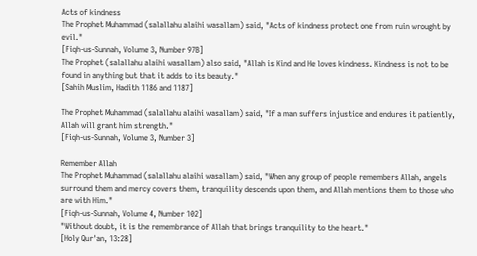Acts of kindness
The Prophet Muhammad (salallahu alaihi wasallam) said, "Acts of kindness protect one from ruin wrought by evil."
[Fiqh-us-Sunnah, Volume 3, Number 97B]
The Prophet (salallahu alaihi wasallam) also said, "Allah is Kind and He loves kindness. Kindness is not to be found in anything but that it adds to its beauty."
[Sahih Muslim, Hadith 1186 and 1187]

The Prophet Muhammad (salallahu alaihi wasallam) said, "If a man suffers injustice and endures it patiently, Allah will grant him strength."
[Fiqh-us-Sunnah, Volume 3, Number 3]

Remember Allah
The Prophet Muhammad (salallahu alaihi wasallam) said, "When any group of people remembers Allah, angels surround them and mercy covers them, tranquility descends upon them, and Allah mentions them to those who are with Him."
[Fiqh-us-Sunnah, Volume 4, Number 102]
"Without doubt, it is the remembrance of Allah that brings tranquility to the heart."
[Holy Qur'an, 13:28]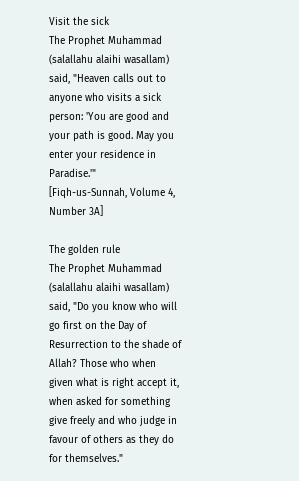Visit the sick
The Prophet Muhammad (salallahu alaihi wasallam) said, "Heaven calls out to anyone who visits a sick person: 'You are good and your path is good. May you enter your residence in Paradise.'"
[Fiqh-us-Sunnah, Volume 4, Number 3A]

The golden rule
The Prophet Muhammad (salallahu alaihi wasallam) said, "Do you know who will go first on the Day of Resurrection to the shade of Allah? Those who when given what is right accept it, when asked for something give freely and who judge in favour of others as they do for themselves."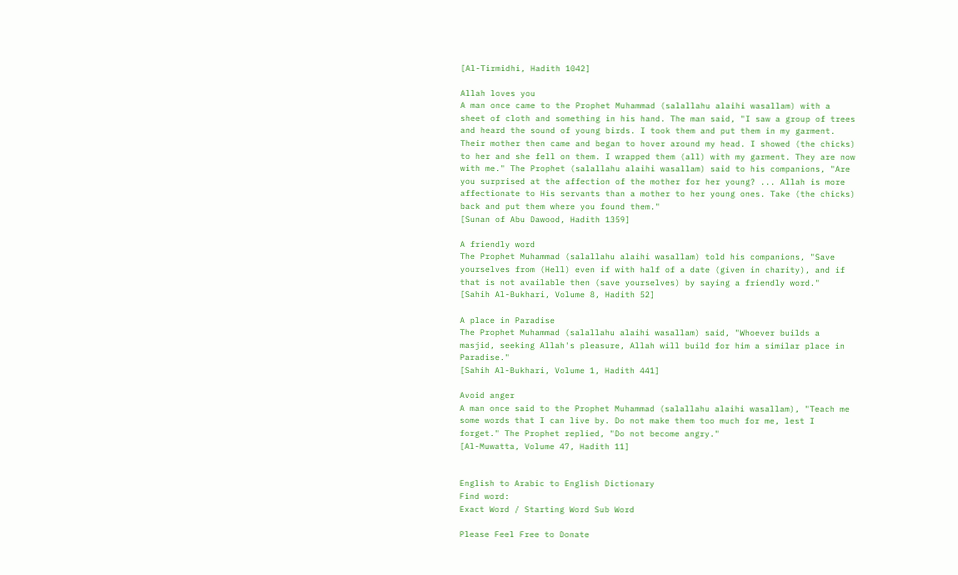[Al-Tirmidhi, Hadith 1042]

Allah loves you
A man once came to the Prophet Muhammad (salallahu alaihi wasallam) with a sheet of cloth and something in his hand. The man said, "I saw a group of trees and heard the sound of young birds. I took them and put them in my garment. Their mother then came and began to hover around my head. I showed (the chicks) to her and she fell on them. I wrapped them (all) with my garment. They are now with me." The Prophet (salallahu alaihi wasallam) said to his companions, "Are you surprised at the affection of the mother for her young? ... Allah is more affectionate to His servants than a mother to her young ones. Take (the chicks) back and put them where you found them."
[Sunan of Abu Dawood, Hadith 1359]

A friendly word
The Prophet Muhammad (salallahu alaihi wasallam) told his companions, "Save yourselves from (Hell) even if with half of a date (given in charity), and if that is not available then (save yourselves) by saying a friendly word."
[Sahih Al-Bukhari, Volume 8, Hadith 52]

A place in Paradise
The Prophet Muhammad (salallahu alaihi wasallam) said, "Whoever builds a masjid, seeking Allah's pleasure, Allah will build for him a similar place in Paradise."
[Sahih Al-Bukhari, Volume 1, Hadith 441]

Avoid anger
A man once said to the Prophet Muhammad (salallahu alaihi wasallam), "Teach me some words that I can live by. Do not make them too much for me, lest I forget." The Prophet replied, "Do not become angry."
[Al-Muwatta, Volume 47, Hadith 11]


English to Arabic to English Dictionary
Find word:
Exact Word / Starting Word Sub Word

Please Feel Free to Donate